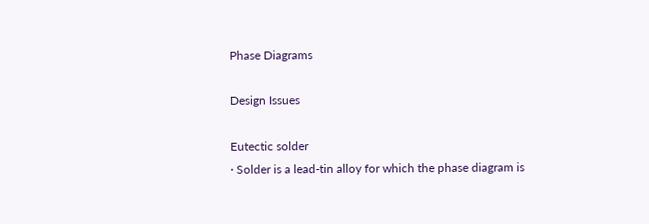Phase Diagrams

Design Issues

Eutectic solder
· Solder is a lead-tin alloy for which the phase diagram is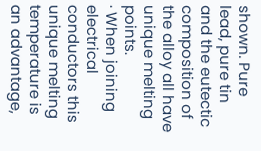shown. Pure lead, pure tin and the eutectic composition of the alloy all have unique melting points.
· When joining electrical conductors this unique melting temperature is an advantage,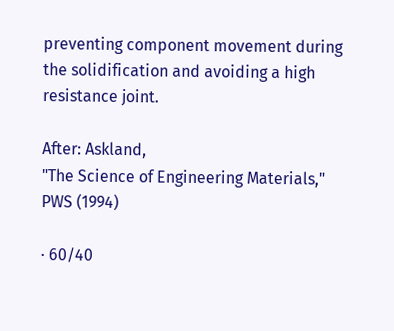preventing component movement during the solidification and avoiding a high resistance joint.

After: Askland,
"The Science of Engineering Materials," PWS (1994)

· 60/40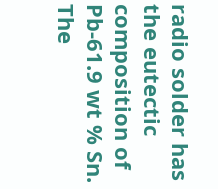radio solder has the eutectic composition of Pb-61.9 wt % Sn. The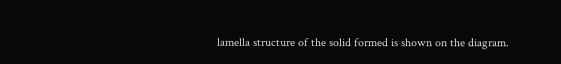lamella structure of the solid formed is shown on the diagram.